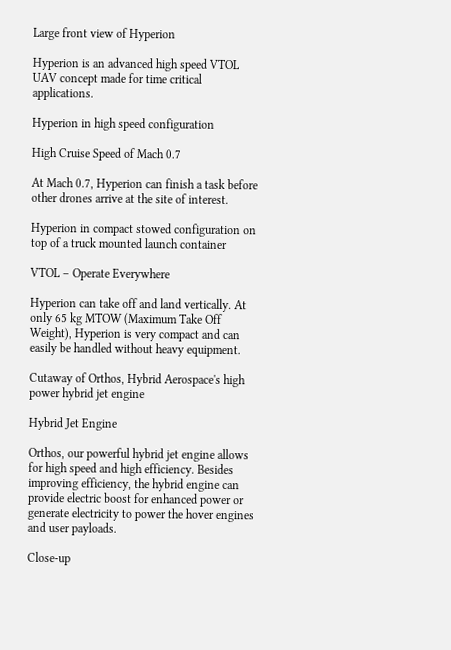Large front view of Hyperion

Hyperion is an advanced high speed VTOL UAV concept made for time critical applications.

Hyperion in high speed configuration

High Cruise Speed of Mach 0.7

At Mach 0.7, Hyperion can finish a task before other drones arrive at the site of interest.

Hyperion in compact stowed configuration on top of a truck mounted launch container

VTOL – Operate Everywhere

Hyperion can take off and land vertically. At only 65 kg MTOW (Maximum Take Off Weight), Hyperion is very compact and can easily be handled without heavy equipment.

Cutaway of Orthos, Hybrid Aerospace's high power hybrid jet engine

Hybrid Jet Engine

Orthos, our powerful hybrid jet engine allows for high speed and high efficiency. Besides improving efficiency, the hybrid engine can provide electric boost for enhanced power or generate electricity to power the hover engines and user payloads.

Close-up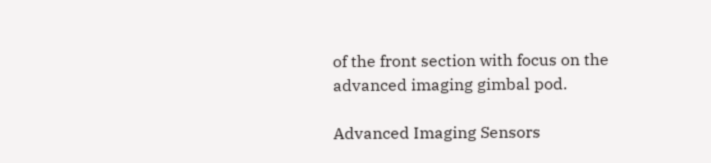of the front section with focus on the advanced imaging gimbal pod.

Advanced Imaging Sensors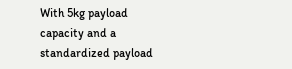With 5kg payload capacity and a standardized payload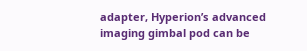adapter, Hyperion’s advanced imaging gimbal pod can be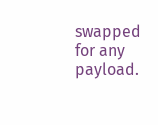swapped for any payload.